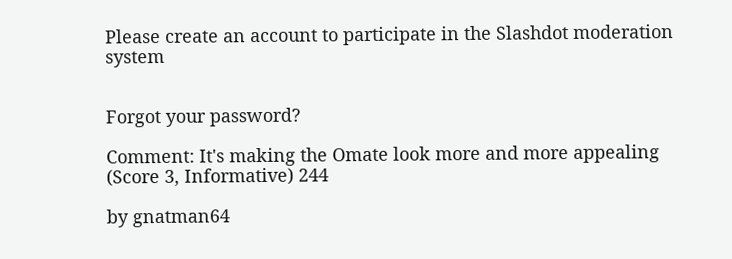Please create an account to participate in the Slashdot moderation system


Forgot your password?

Comment: It's making the Omate look more and more appealing (Score 3, Informative) 244

by gnatman64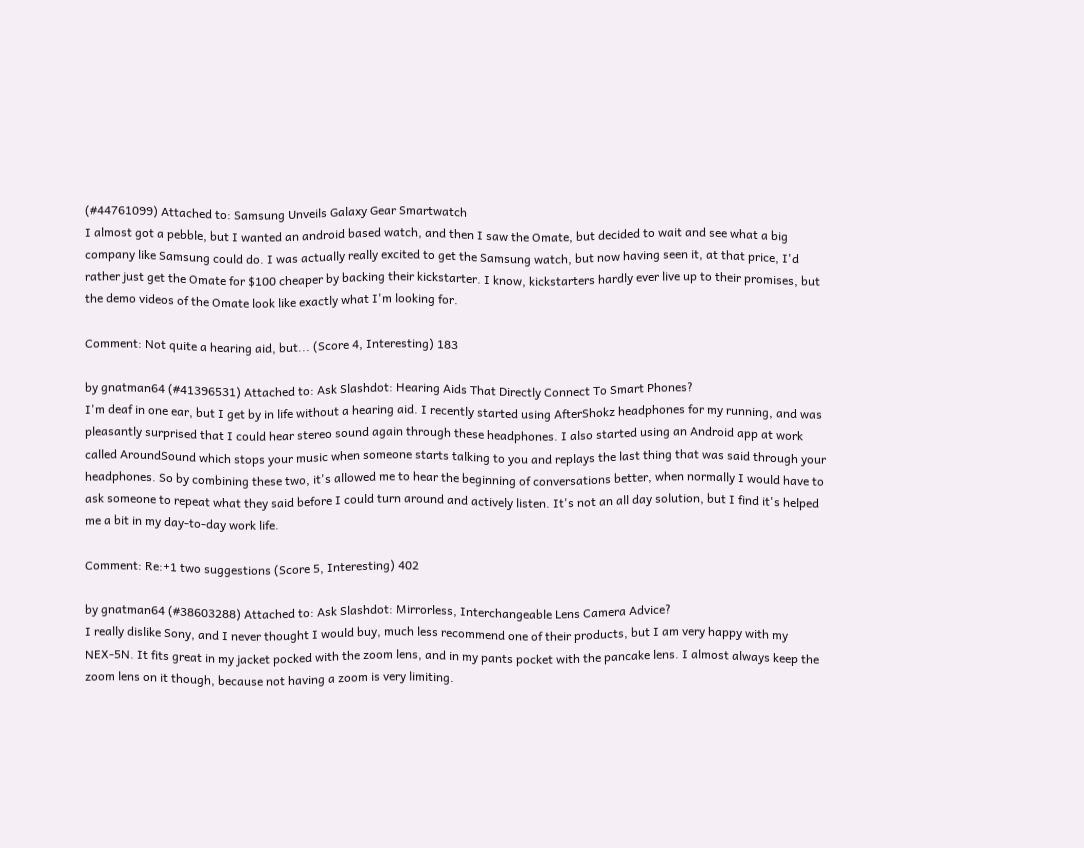(#44761099) Attached to: Samsung Unveils Galaxy Gear Smartwatch
I almost got a pebble, but I wanted an android based watch, and then I saw the Omate, but decided to wait and see what a big company like Samsung could do. I was actually really excited to get the Samsung watch, but now having seen it, at that price, I'd rather just get the Omate for $100 cheaper by backing their kickstarter. I know, kickstarters hardly ever live up to their promises, but the demo videos of the Omate look like exactly what I'm looking for.

Comment: Not quite a hearing aid, but... (Score 4, Interesting) 183

by gnatman64 (#41396531) Attached to: Ask Slashdot: Hearing Aids That Directly Connect To Smart Phones?
I'm deaf in one ear, but I get by in life without a hearing aid. I recently started using AfterShokz headphones for my running, and was pleasantly surprised that I could hear stereo sound again through these headphones. I also started using an Android app at work called AroundSound which stops your music when someone starts talking to you and replays the last thing that was said through your headphones. So by combining these two, it's allowed me to hear the beginning of conversations better, when normally I would have to ask someone to repeat what they said before I could turn around and actively listen. It's not an all day solution, but I find it's helped me a bit in my day-to-day work life.

Comment: Re:+1 two suggestions (Score 5, Interesting) 402

by gnatman64 (#38603288) Attached to: Ask Slashdot: Mirrorless, Interchangeable Lens Camera Advice?
I really dislike Sony, and I never thought I would buy, much less recommend one of their products, but I am very happy with my NEX-5N. It fits great in my jacket pocked with the zoom lens, and in my pants pocket with the pancake lens. I almost always keep the zoom lens on it though, because not having a zoom is very limiting.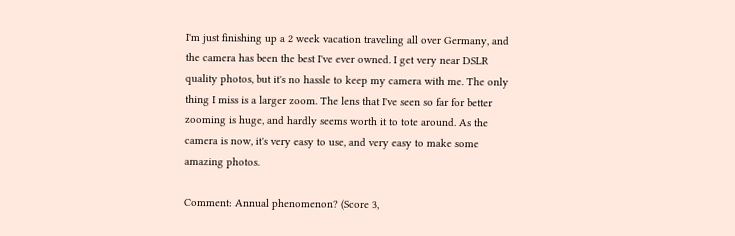I'm just finishing up a 2 week vacation traveling all over Germany, and the camera has been the best I've ever owned. I get very near DSLR quality photos, but it's no hassle to keep my camera with me. The only thing I miss is a larger zoom. The lens that I've seen so far for better zooming is huge, and hardly seems worth it to tote around. As the camera is now, it's very easy to use, and very easy to make some amazing photos.

Comment: Annual phenomenon? (Score 3,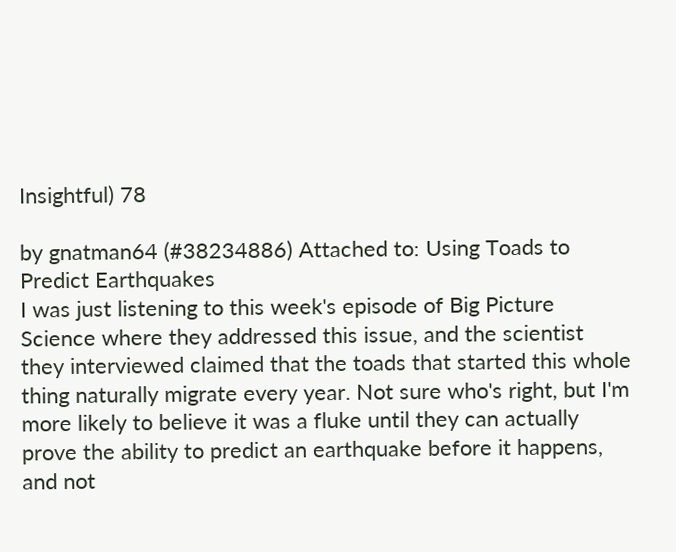Insightful) 78

by gnatman64 (#38234886) Attached to: Using Toads to Predict Earthquakes
I was just listening to this week's episode of Big Picture Science where they addressed this issue, and the scientist they interviewed claimed that the toads that started this whole thing naturally migrate every year. Not sure who's right, but I'm more likely to believe it was a fluke until they can actually prove the ability to predict an earthquake before it happens, and not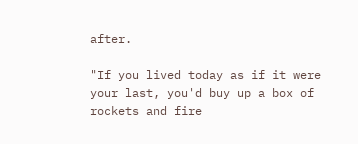after.

"If you lived today as if it were your last, you'd buy up a box of rockets and fire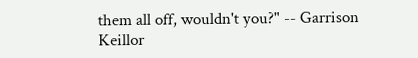them all off, wouldn't you?" -- Garrison Keillor